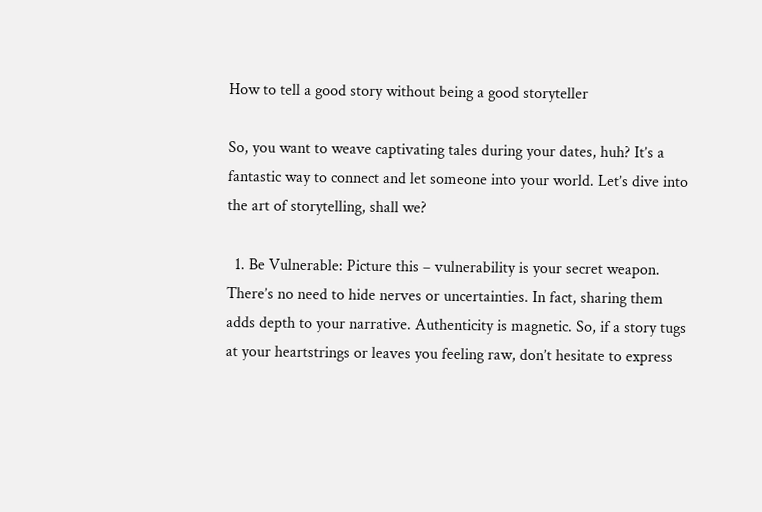How to tell a good story without being a good storyteller

So, you want to weave captivating tales during your dates, huh? It’s a fantastic way to connect and let someone into your world. Let’s dive into the art of storytelling, shall we?

  1. Be Vulnerable: Picture this – vulnerability is your secret weapon. There’s no need to hide nerves or uncertainties. In fact, sharing them adds depth to your narrative. Authenticity is magnetic. So, if a story tugs at your heartstrings or leaves you feeling raw, don’t hesitate to express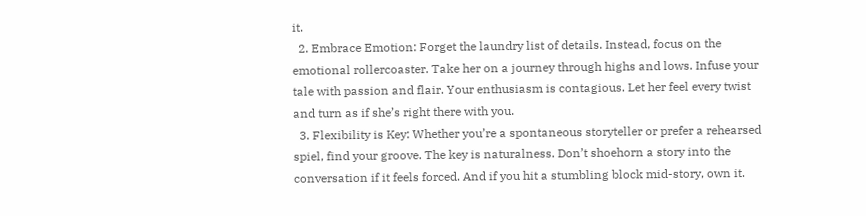it.
  2. Embrace Emotion: Forget the laundry list of details. Instead, focus on the emotional rollercoaster. Take her on a journey through highs and lows. Infuse your tale with passion and flair. Your enthusiasm is contagious. Let her feel every twist and turn as if she’s right there with you.
  3. Flexibility is Key: Whether you’re a spontaneous storyteller or prefer a rehearsed spiel, find your groove. The key is naturalness. Don’t shoehorn a story into the conversation if it feels forced. And if you hit a stumbling block mid-story, own it.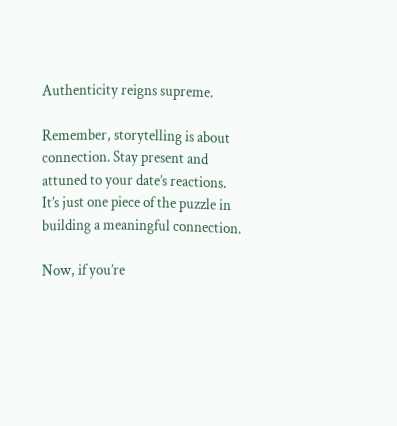Authenticity reigns supreme.

Remember, storytelling is about connection. Stay present and attuned to your date’s reactions. It’s just one piece of the puzzle in building a meaningful connection.

Now, if you’re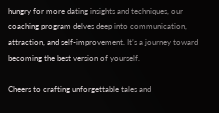hungry for more dating insights and techniques, our coaching program delves deep into communication, attraction, and self-improvement. It’s a journey toward becoming the best version of yourself.

Cheers to crafting unforgettable tales and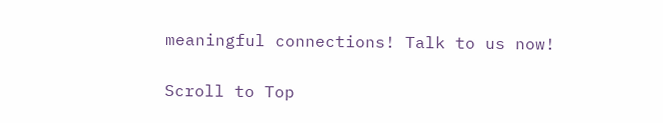meaningful connections! Talk to us now!

Scroll to Top